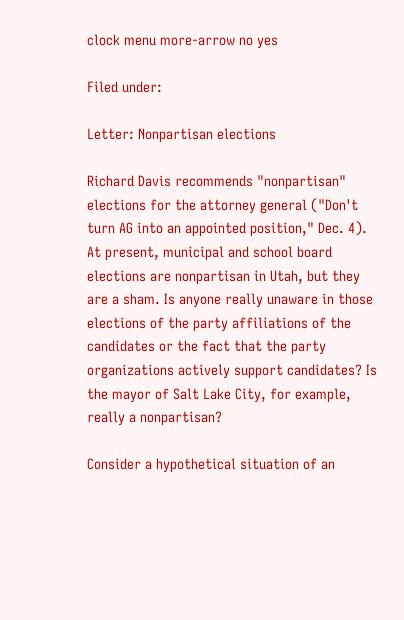clock menu more-arrow no yes

Filed under:

Letter: Nonpartisan elections

Richard Davis recommends "nonpartisan" elections for the attorney general ("Don't turn AG into an appointed position," Dec. 4). At present, municipal and school board elections are nonpartisan in Utah, but they are a sham. Is anyone really unaware in those elections of the party affiliations of the candidates or the fact that the party organizations actively support candidates? Is the mayor of Salt Lake City, for example, really a nonpartisan?

Consider a hypothetical situation of an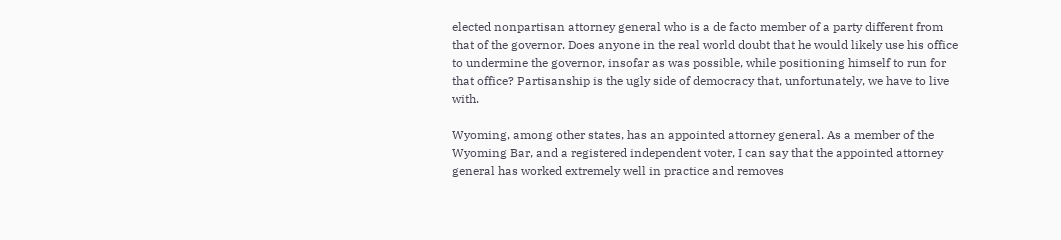elected nonpartisan attorney general who is a de facto member of a party different from that of the governor. Does anyone in the real world doubt that he would likely use his office to undermine the governor, insofar as was possible, while positioning himself to run for that office? Partisanship is the ugly side of democracy that, unfortunately, we have to live with.

Wyoming, among other states, has an appointed attorney general. As a member of the Wyoming Bar, and a registered independent voter, I can say that the appointed attorney general has worked extremely well in practice and removes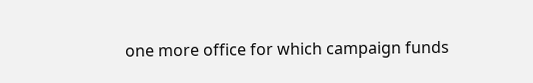one more office for which campaign funds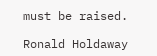must be raised.

Ronald Holdaway